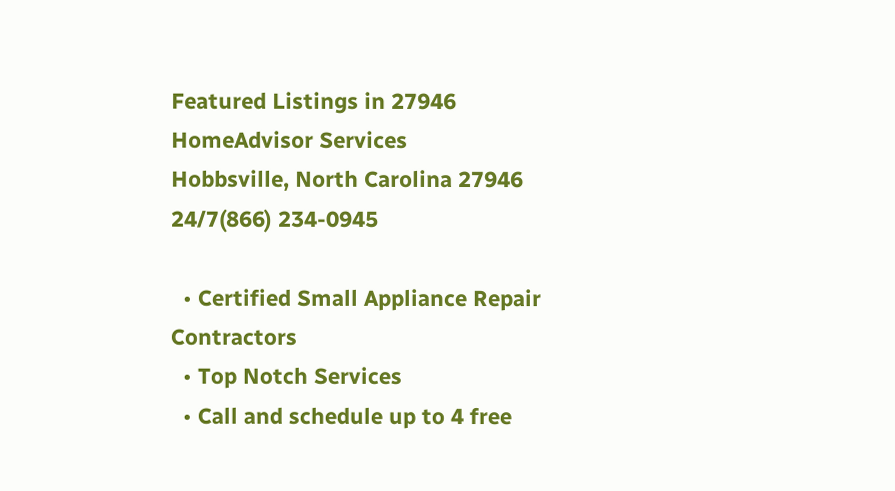Featured Listings in 27946
HomeAdvisor Services
Hobbsville, North Carolina 27946
24/7(866) 234-0945

  • Certified Small Appliance Repair Contractors
  • Top Notch Services
  • Call and schedule up to 4 free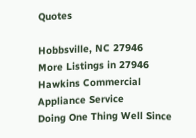Quotes

Hobbsville, NC 27946
More Listings in 27946
Hawkins Commercial Appliance Service
Doing One Thing Well Since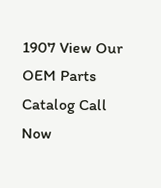1907 View Our OEM Parts Catalog Call Now